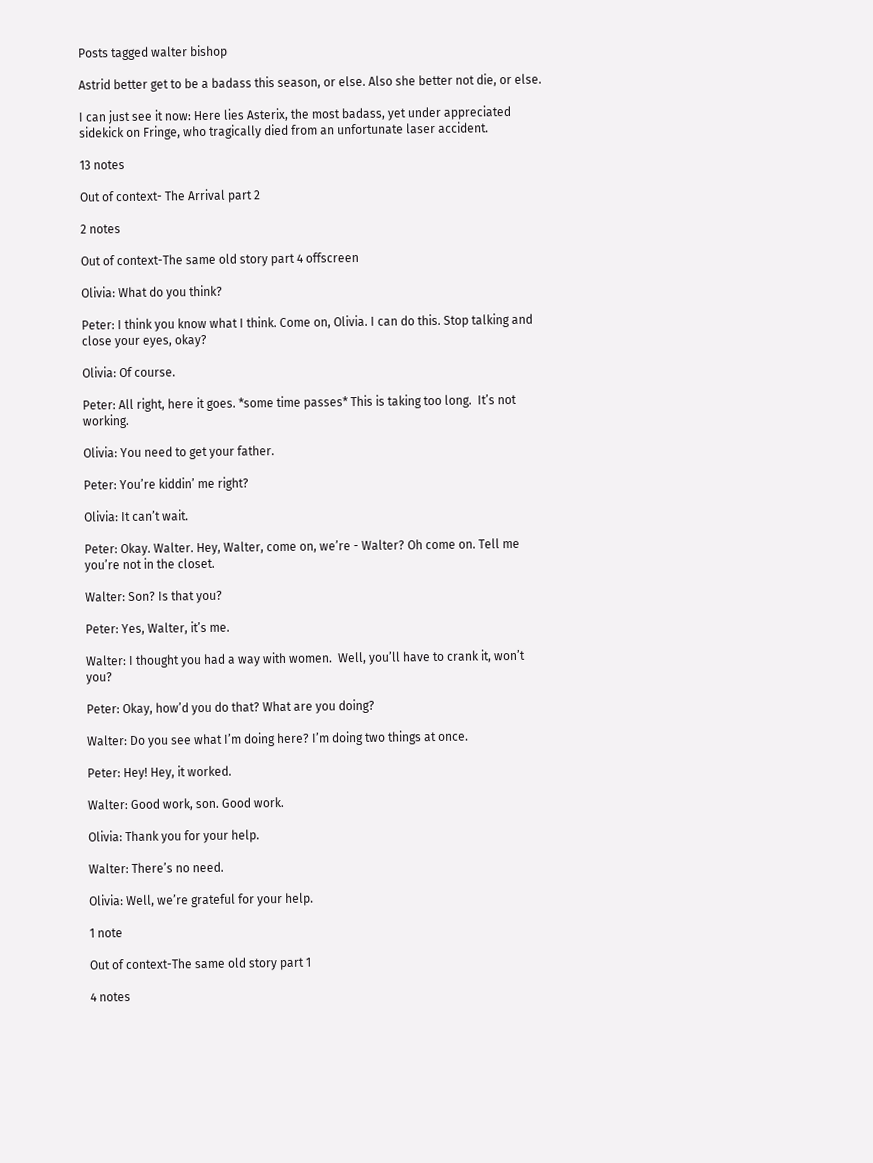Posts tagged walter bishop

Astrid better get to be a badass this season, or else. Also she better not die, or else.

I can just see it now: Here lies Asterix, the most badass, yet under appreciated sidekick on Fringe, who tragically died from an unfortunate laser accident.

13 notes

Out of context- The Arrival part 2

2 notes

Out of context-The same old story part 4 offscreen

Olivia: What do you think?

Peter: I think you know what I think. Come on, Olivia. I can do this. Stop talking and close your eyes, okay?

Olivia: Of course.

Peter: All right, here it goes. *some time passes* This is taking too long.  It’s not working.

Olivia: You need to get your father.

Peter: You’re kiddin’ me right?

Olivia: It can’t wait.

Peter: Okay. Walter. Hey, Walter, come on, we’re - Walter? Oh come on. Tell me you’re not in the closet.

Walter: Son? Is that you?

Peter: Yes, Walter, it’s me.

Walter: I thought you had a way with women.  Well, you’ll have to crank it, won’t you?

Peter: Okay, how’d you do that? What are you doing?

Walter: Do you see what I’m doing here? I’m doing two things at once.

Peter: Hey! Hey, it worked.

Walter: Good work, son. Good work.

Olivia: Thank you for your help.

Walter: There’s no need.

Olivia: Well, we’re grateful for your help.

1 note

Out of context-The same old story part 1

4 notes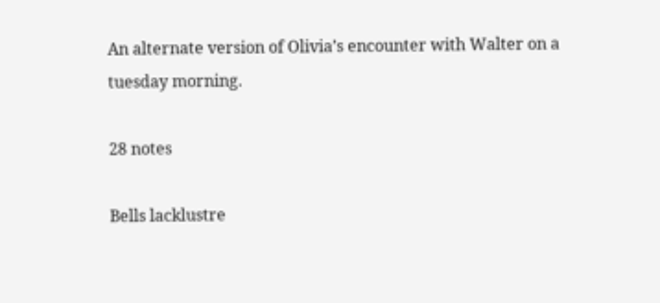An alternate version of Olivia’s encounter with Walter on a tuesday morning.

28 notes

Bells lacklustre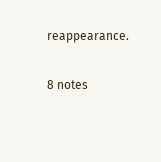reappearance.

8 notes